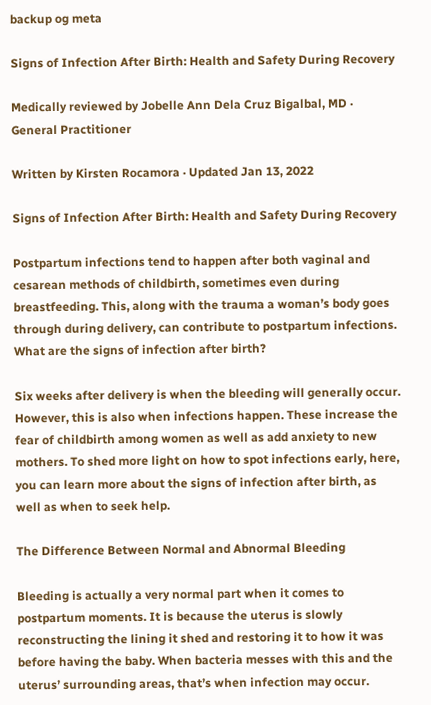backup og meta

Signs of Infection After Birth: Health and Safety During Recovery

Medically reviewed by Jobelle Ann Dela Cruz Bigalbal, MD · General Practitioner

Written by Kirsten Rocamora · Updated Jan 13, 2022

Signs of Infection After Birth: Health and Safety During Recovery

Postpartum infections tend to happen after both vaginal and cesarean methods of childbirth, sometimes even during breastfeeding. This, along with the trauma a woman’s body goes through during delivery, can contribute to postpartum infections. What are the signs of infection after birth?

Six weeks after delivery is when the bleeding will generally occur. However, this is also when infections happen. These increase the fear of childbirth among women as well as add anxiety to new mothers. To shed more light on how to spot infections early, here, you can learn more about the signs of infection after birth, as well as when to seek help.

The Difference Between Normal and Abnormal Bleeding

Bleeding is actually a very normal part when it comes to postpartum moments. It is because the uterus is slowly reconstructing the lining it shed and restoring it to how it was before having the baby. When bacteria messes with this and the uterus’ surrounding areas, that’s when infection may occur.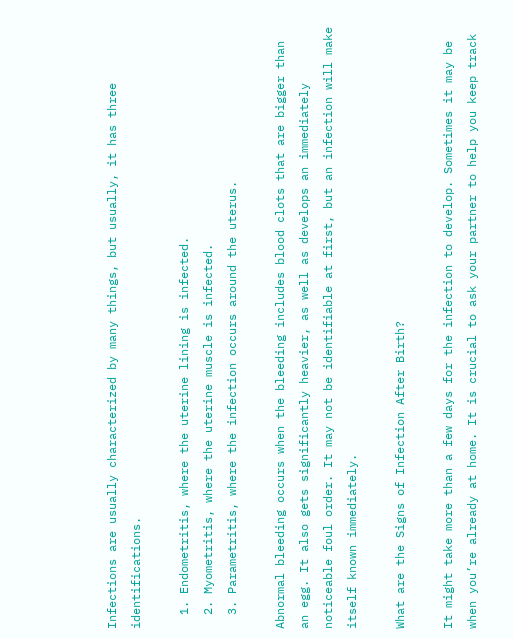Infections are usually characterized by many things, but usually, it has three identifications.

  1. Endometritis, where the uterine lining is infected.
  2. Myometritis, where the uterine muscle is infected.
  3. Parametritis, where the infection occurs around the uterus.

Abnormal bleeding occurs when the bleeding includes blood clots that are bigger than an egg. It also gets significantly heavier, as well as develops an immediately noticeable foul order. It may not be identifiable at first, but an infection will make itself known immediately.

What are the Signs of Infection After Birth?

It might take more than a few days for the infection to develop. Sometimes it may be when you’re already at home. It is crucial to ask your partner to help you keep track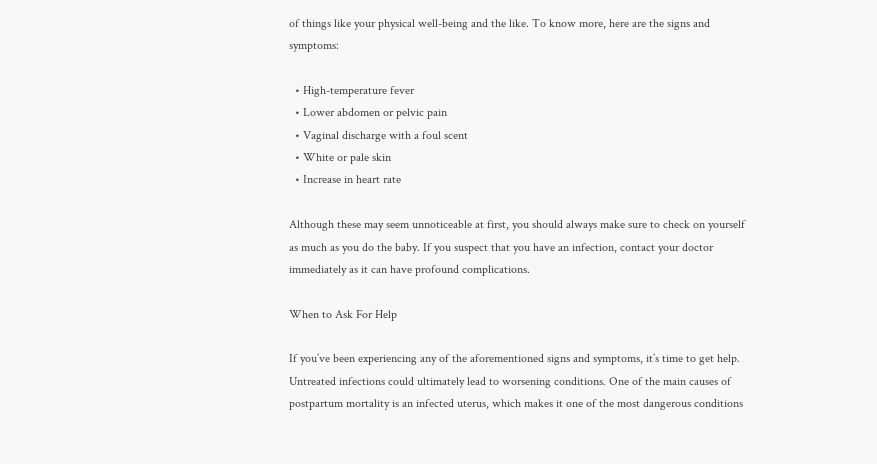of things like your physical well-being and the like. To know more, here are the signs and symptoms:

  • High-temperature fever
  • Lower abdomen or pelvic pain
  • Vaginal discharge with a foul scent
  • White or pale skin
  • Increase in heart rate

Although these may seem unnoticeable at first, you should always make sure to check on yourself as much as you do the baby. If you suspect that you have an infection, contact your doctor immediately as it can have profound complications.

When to Ask For Help

If you’ve been experiencing any of the aforementioned signs and symptoms, it’s time to get help. Untreated infections could ultimately lead to worsening conditions. One of the main causes of postpartum mortality is an infected uterus, which makes it one of the most dangerous conditions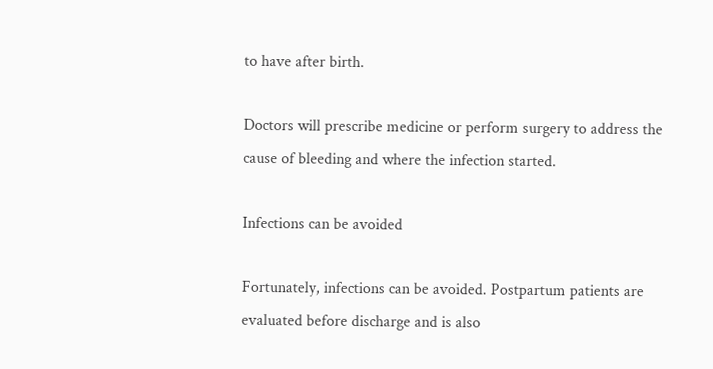to have after birth.

Doctors will prescribe medicine or perform surgery to address the cause of bleeding and where the infection started.

Infections can be avoided

Fortunately, infections can be avoided. Postpartum patients are evaluated before discharge and is also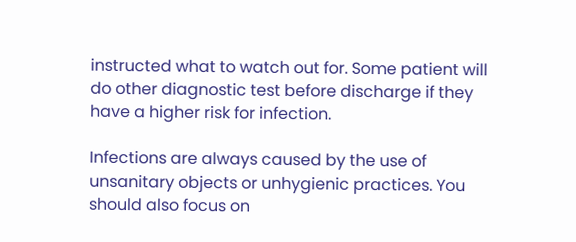instructed what to watch out for. Some patient will do other diagnostic test before discharge if they have a higher risk for infection.

Infections are always caused by the use of unsanitary objects or unhygienic practices. You should also focus on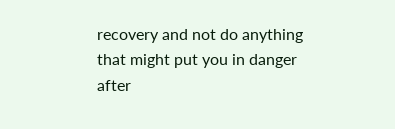recovery and not do anything that might put you in danger after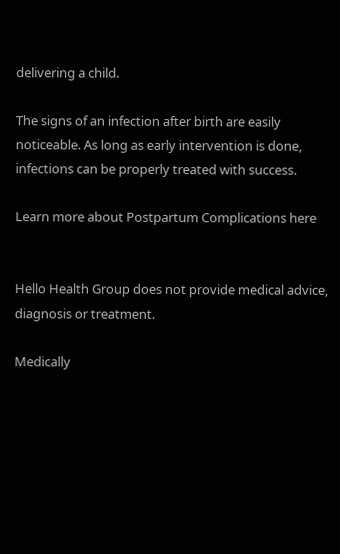delivering a child.

The signs of an infection after birth are easily noticeable. As long as early intervention is done, infections can be properly treated with success.

Learn more about Postpartum Complications here


Hello Health Group does not provide medical advice, diagnosis or treatment.

Medically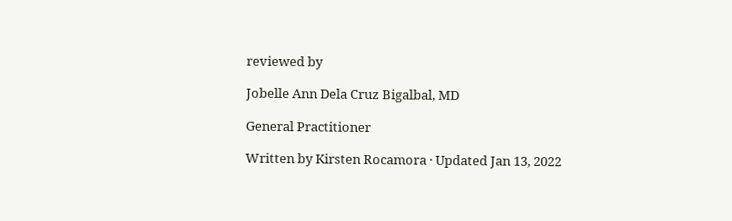reviewed by

Jobelle Ann Dela Cruz Bigalbal, MD

General Practitioner

Written by Kirsten Rocamora · Updated Jan 13, 2022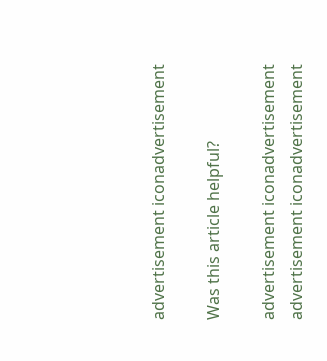advertisement iconadvertisement

Was this article helpful?

advertisement iconadvertisement
advertisement iconadvertisement